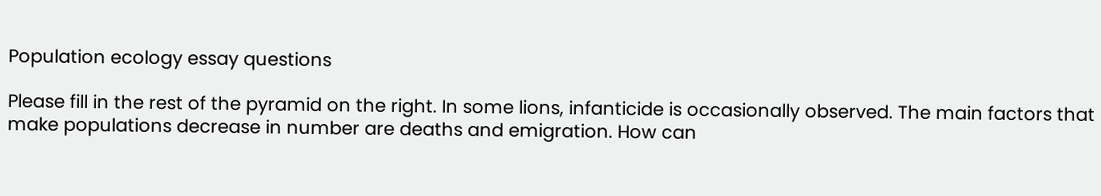Population ecology essay questions

Please fill in the rest of the pyramid on the right. In some lions, infanticide is occasionally observed. The main factors that make populations decrease in number are deaths and emigration. How can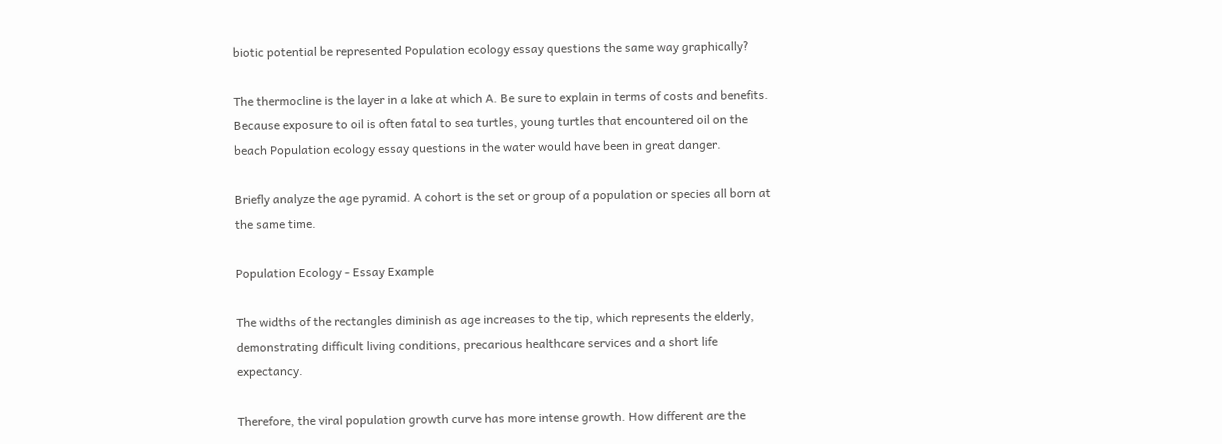biotic potential be represented Population ecology essay questions the same way graphically?

The thermocline is the layer in a lake at which A. Be sure to explain in terms of costs and benefits. Because exposure to oil is often fatal to sea turtles, young turtles that encountered oil on the beach Population ecology essay questions in the water would have been in great danger.

Briefly analyze the age pyramid. A cohort is the set or group of a population or species all born at the same time.

Population Ecology - Essay Example

The widths of the rectangles diminish as age increases to the tip, which represents the elderly, demonstrating difficult living conditions, precarious healthcare services and a short life expectancy.

Therefore, the viral population growth curve has more intense growth. How different are the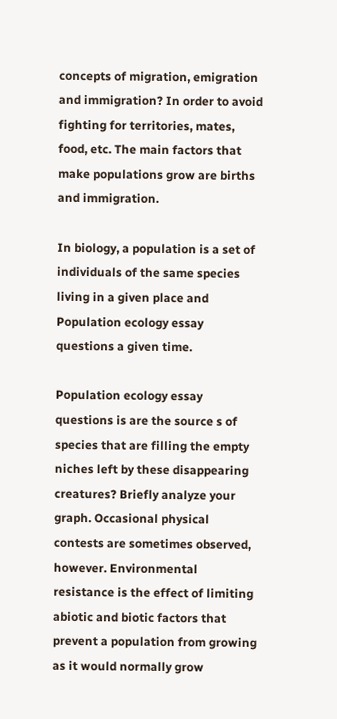concepts of migration, emigration and immigration? In order to avoid fighting for territories, mates, food, etc. The main factors that make populations grow are births and immigration.

In biology, a population is a set of individuals of the same species living in a given place and Population ecology essay questions a given time.

Population ecology essay questions is are the source s of species that are filling the empty niches left by these disappearing creatures? Briefly analyze your graph. Occasional physical contests are sometimes observed, however. Environmental resistance is the effect of limiting abiotic and biotic factors that prevent a population from growing as it would normally grow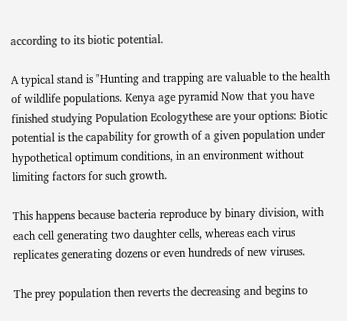according to its biotic potential.

A typical stand is "Hunting and trapping are valuable to the health of wildlife populations. Kenya age pyramid Now that you have finished studying Population Ecologythese are your options: Biotic potential is the capability for growth of a given population under hypothetical optimum conditions, in an environment without limiting factors for such growth.

This happens because bacteria reproduce by binary division, with each cell generating two daughter cells, whereas each virus replicates generating dozens or even hundreds of new viruses.

The prey population then reverts the decreasing and begins to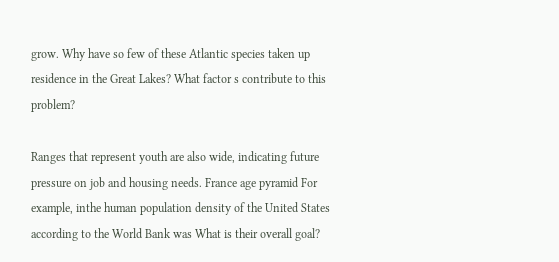grow. Why have so few of these Atlantic species taken up residence in the Great Lakes? What factor s contribute to this problem?

Ranges that represent youth are also wide, indicating future pressure on job and housing needs. France age pyramid For example, inthe human population density of the United States according to the World Bank was What is their overall goal?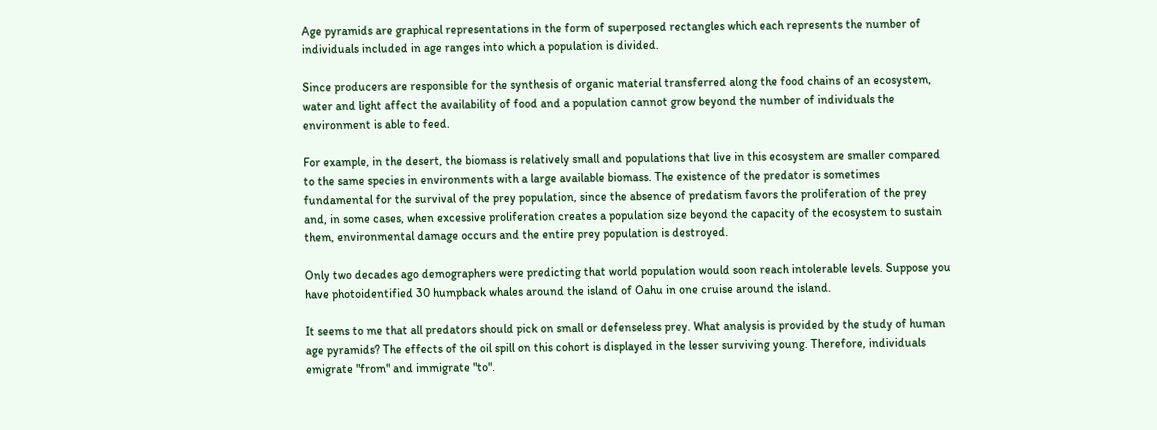Age pyramids are graphical representations in the form of superposed rectangles which each represents the number of individuals included in age ranges into which a population is divided.

Since producers are responsible for the synthesis of organic material transferred along the food chains of an ecosystem, water and light affect the availability of food and a population cannot grow beyond the number of individuals the environment is able to feed.

For example, in the desert, the biomass is relatively small and populations that live in this ecosystem are smaller compared to the same species in environments with a large available biomass. The existence of the predator is sometimes fundamental for the survival of the prey population, since the absence of predatism favors the proliferation of the prey and, in some cases, when excessive proliferation creates a population size beyond the capacity of the ecosystem to sustain them, environmental damage occurs and the entire prey population is destroyed.

Only two decades ago demographers were predicting that world population would soon reach intolerable levels. Suppose you have photoidentified 30 humpback whales around the island of Oahu in one cruise around the island.

It seems to me that all predators should pick on small or defenseless prey. What analysis is provided by the study of human age pyramids? The effects of the oil spill on this cohort is displayed in the lesser surviving young. Therefore, individuals emigrate "from" and immigrate "to".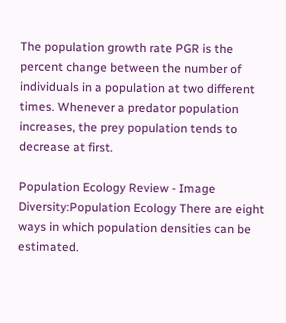The population growth rate PGR is the percent change between the number of individuals in a population at two different times. Whenever a predator population increases, the prey population tends to decrease at first.

Population Ecology Review - Image Diversity:Population Ecology There are eight ways in which population densities can be estimated.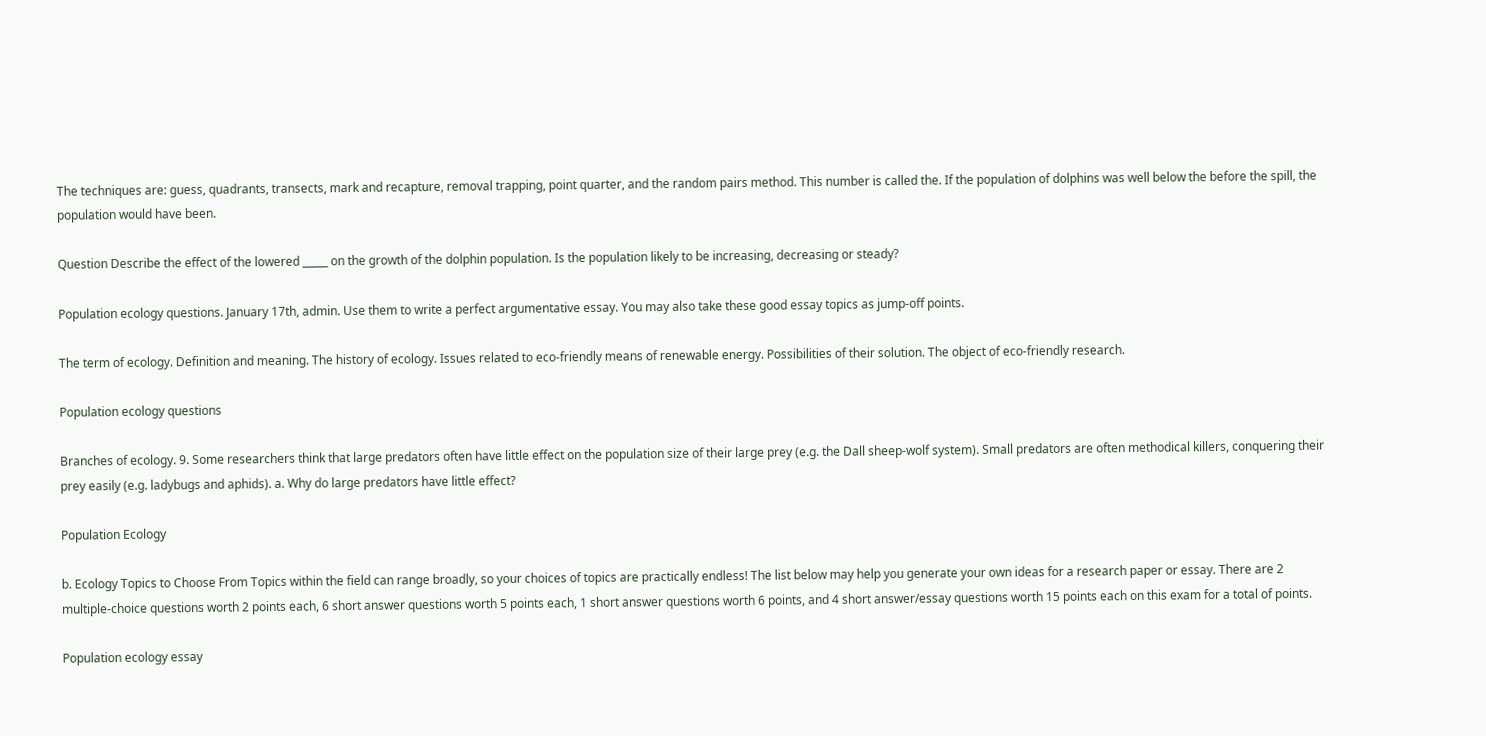The techniques are: guess, quadrants, transects, mark and recapture, removal trapping, point quarter, and the random pairs method. This number is called the. If the population of dolphins was well below the before the spill, the population would have been.

Question Describe the effect of the lowered _____ on the growth of the dolphin population. Is the population likely to be increasing, decreasing or steady?

Population ecology questions. January 17th, admin. Use them to write a perfect argumentative essay. You may also take these good essay topics as jump-off points.

The term of ecology. Definition and meaning. The history of ecology. Issues related to eco-friendly means of renewable energy. Possibilities of their solution. The object of eco-friendly research.

Population ecology questions

Branches of ecology. 9. Some researchers think that large predators often have little effect on the population size of their large prey (e.g. the Dall sheep-wolf system). Small predators are often methodical killers, conquering their prey easily (e.g. ladybugs and aphids). a. Why do large predators have little effect?

Population Ecology

b. Ecology Topics to Choose From Topics within the field can range broadly, so your choices of topics are practically endless! The list below may help you generate your own ideas for a research paper or essay. There are 2 multiple-choice questions worth 2 points each, 6 short answer questions worth 5 points each, 1 short answer questions worth 6 points, and 4 short answer/essay questions worth 15 points each on this exam for a total of points.

Population ecology essay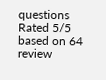questions
Rated 5/5 based on 64 review